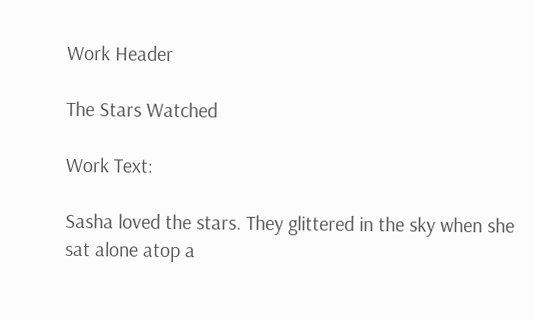Work Header

The Stars Watched

Work Text:

Sasha loved the stars. They glittered in the sky when she sat alone atop a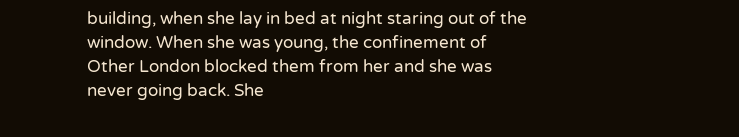building, when she lay in bed at night staring out of the window. When she was young, the confinement of Other London blocked them from her and she was never going back. She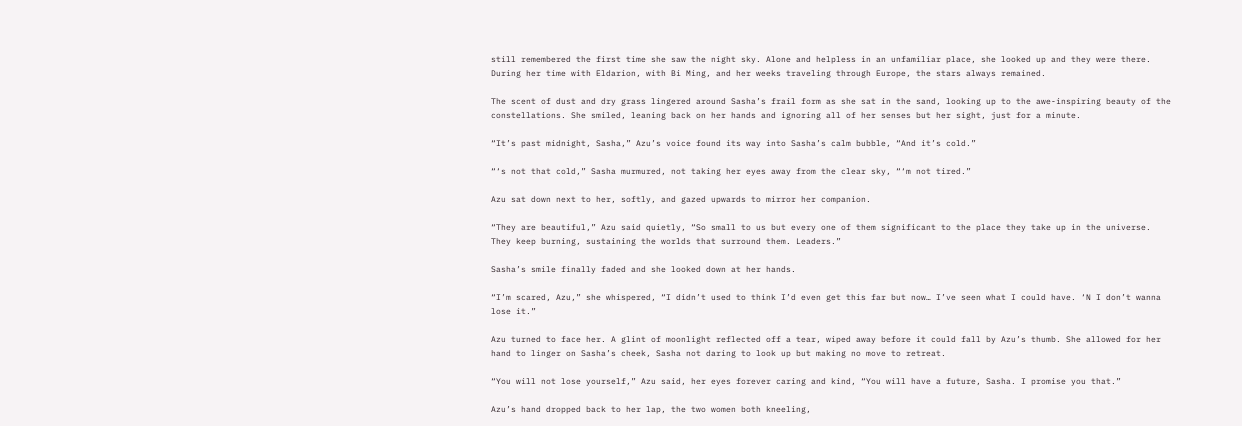still remembered the first time she saw the night sky. Alone and helpless in an unfamiliar place, she looked up and they were there. During her time with Eldarion, with Bi Ming, and her weeks traveling through Europe, the stars always remained.

The scent of dust and dry grass lingered around Sasha’s frail form as she sat in the sand, looking up to the awe-inspiring beauty of the constellations. She smiled, leaning back on her hands and ignoring all of her senses but her sight, just for a minute.

“It’s past midnight, Sasha,” Azu’s voice found its way into Sasha’s calm bubble, “And it’s cold.”

“‘s not that cold,” Sasha murmured, not taking her eyes away from the clear sky, “‘m not tired.”

Azu sat down next to her, softly, and gazed upwards to mirror her companion.

“They are beautiful,” Azu said quietly, “So small to us but every one of them significant to the place they take up in the universe. They keep burning, sustaining the worlds that surround them. Leaders.”

Sasha’s smile finally faded and she looked down at her hands.

“I’m scared, Azu,” she whispered, “I didn’t used to think I’d even get this far but now… I’ve seen what I could have. ‘N I don’t wanna lose it.”

Azu turned to face her. A glint of moonlight reflected off a tear, wiped away before it could fall by Azu’s thumb. She allowed for her hand to linger on Sasha’s cheek, Sasha not daring to look up but making no move to retreat.

“You will not lose yourself,” Azu said, her eyes forever caring and kind, “You will have a future, Sasha. I promise you that.”

Azu’s hand dropped back to her lap, the two women both kneeling,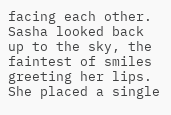facing each other. Sasha looked back up to the sky, the faintest of smiles greeting her lips. She placed a single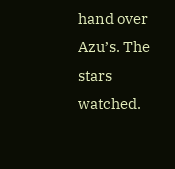hand over Azu’s. The stars watched.